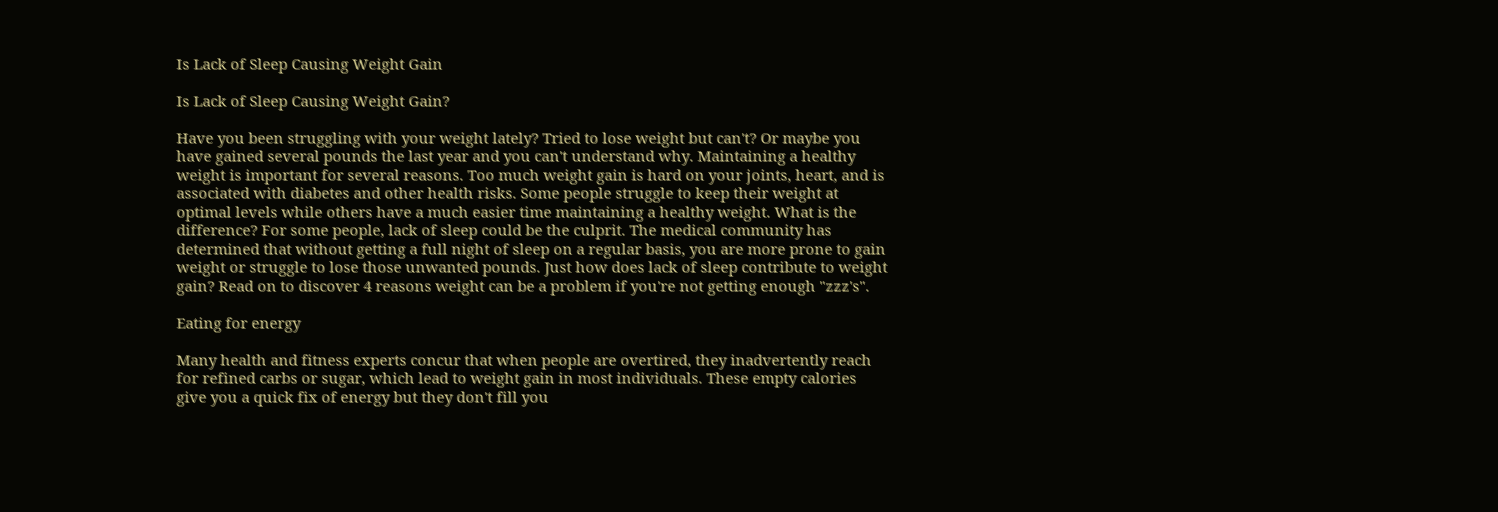Is Lack of Sleep Causing Weight Gain

Is Lack of Sleep Causing Weight Gain?

Have you been struggling with your weight lately? Tried to lose weight but can't? Or maybe you have gained several pounds the last year and you can't understand why. Maintaining a healthy weight is important for several reasons. Too much weight gain is hard on your joints, heart, and is associated with diabetes and other health risks. Some people struggle to keep their weight at optimal levels while others have a much easier time maintaining a healthy weight. What is the difference? For some people, lack of sleep could be the culprit. The medical community has determined that without getting a full night of sleep on a regular basis, you are more prone to gain weight or struggle to lose those unwanted pounds. Just how does lack of sleep contribute to weight gain? Read on to discover 4 reasons weight can be a problem if you're not getting enough "zzz's".

Eating for energy

Many health and fitness experts concur that when people are overtired, they inadvertently reach for refined carbs or sugar, which lead to weight gain in most individuals. These empty calories give you a quick fix of energy but they don't fill you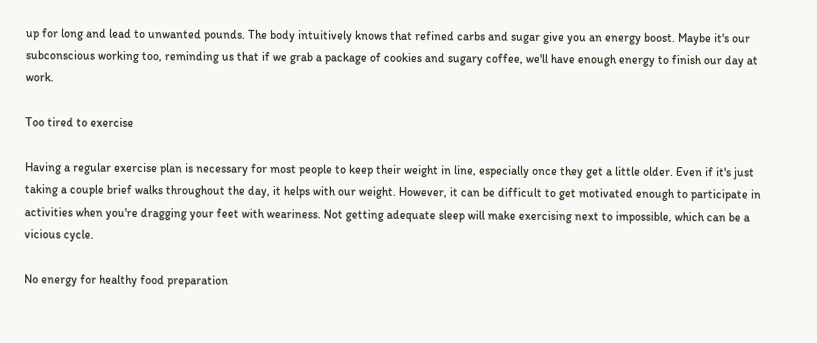up for long and lead to unwanted pounds. The body intuitively knows that refined carbs and sugar give you an energy boost. Maybe it's our subconscious working too, reminding us that if we grab a package of cookies and sugary coffee, we'll have enough energy to finish our day at work.

Too tired to exercise

Having a regular exercise plan is necessary for most people to keep their weight in line, especially once they get a little older. Even if it's just taking a couple brief walks throughout the day, it helps with our weight. However, it can be difficult to get motivated enough to participate in activities when you're dragging your feet with weariness. Not getting adequate sleep will make exercising next to impossible, which can be a vicious cycle.

No energy for healthy food preparation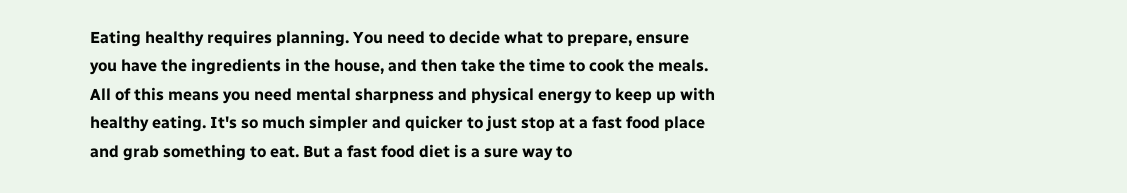Eating healthy requires planning. You need to decide what to prepare, ensure you have the ingredients in the house, and then take the time to cook the meals. All of this means you need mental sharpness and physical energy to keep up with healthy eating. It's so much simpler and quicker to just stop at a fast food place and grab something to eat. But a fast food diet is a sure way to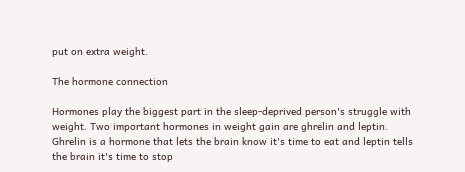put on extra weight.

The hormone connection

Hormones play the biggest part in the sleep-deprived person's struggle with weight. Two important hormones in weight gain are ghrelin and leptin. Ghrelin is a hormone that lets the brain know it's time to eat and leptin tells the brain it's time to stop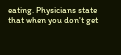eating. Physicians state that when you don't get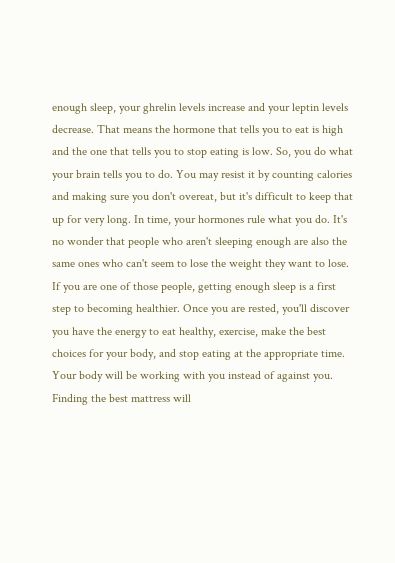enough sleep, your ghrelin levels increase and your leptin levels decrease. That means the hormone that tells you to eat is high and the one that tells you to stop eating is low. So, you do what your brain tells you to do. You may resist it by counting calories and making sure you don't overeat, but it's difficult to keep that up for very long. In time, your hormones rule what you do. It's no wonder that people who aren't sleeping enough are also the same ones who can't seem to lose the weight they want to lose. If you are one of those people, getting enough sleep is a first step to becoming healthier. Once you are rested, you'll discover you have the energy to eat healthy, exercise, make the best choices for your body, and stop eating at the appropriate time. Your body will be working with you instead of against you. Finding the best mattress will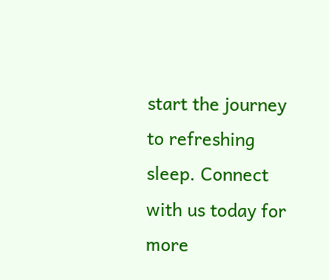start the journey to refreshing sleep. Connect with us today for more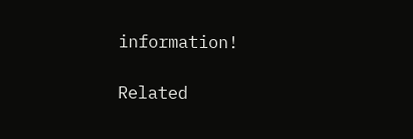information!

Related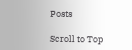Posts

Scroll to Top